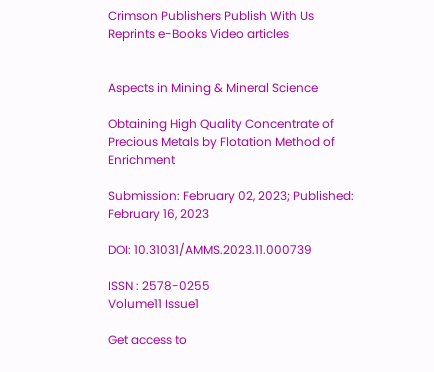Crimson Publishers Publish With Us Reprints e-Books Video articles


Aspects in Mining & Mineral Science

Obtaining High Quality Concentrate of Precious Metals by Flotation Method of Enrichment

Submission: February 02, 2023; Published: February 16, 2023

DOI: 10.31031/AMMS.2023.11.000739

ISSN : 2578-0255
Volume11 Issue1

Get access to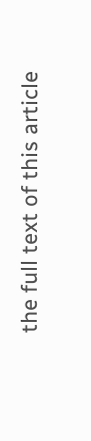the full text of this article